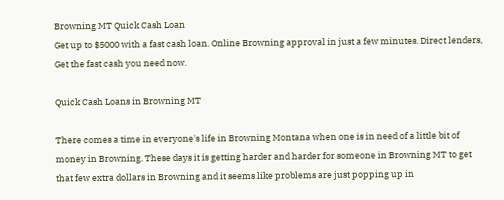Browning MT Quick Cash Loan
Get up to $5000 with a fast cash loan. Online Browning approval in just a few minutes. Direct lenders, Get the fast cash you need now.

Quick Cash Loans in Browning MT

There comes a time in everyone's life in Browning Montana when one is in need of a little bit of money in Browning. These days it is getting harder and harder for someone in Browning MT to get that few extra dollars in Browning and it seems like problems are just popping up in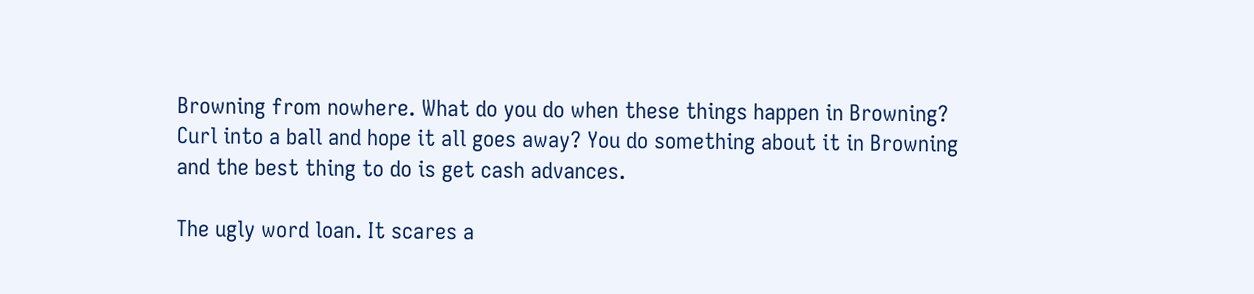Browning from nowhere. What do you do when these things happen in Browning? Curl into a ball and hope it all goes away? You do something about it in Browning and the best thing to do is get cash advances.

The ugly word loan. It scares a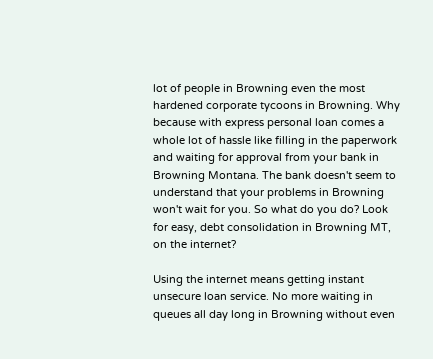lot of people in Browning even the most hardened corporate tycoons in Browning. Why because with express personal loan comes a whole lot of hassle like filling in the paperwork and waiting for approval from your bank in Browning Montana. The bank doesn't seem to understand that your problems in Browning won't wait for you. So what do you do? Look for easy, debt consolidation in Browning MT, on the internet?

Using the internet means getting instant unsecure loan service. No more waiting in queues all day long in Browning without even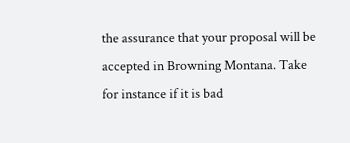the assurance that your proposal will be accepted in Browning Montana. Take for instance if it is bad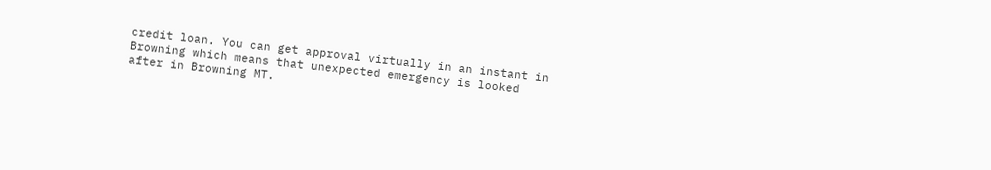credit loan. You can get approval virtually in an instant in Browning which means that unexpected emergency is looked after in Browning MT.